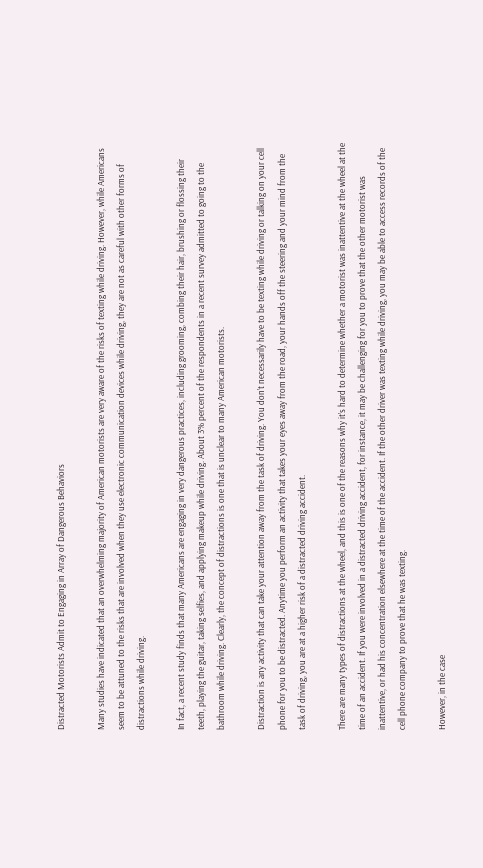Distracted Motorists Admit to Engaging in Array of Dangerous Behaviors

Many studies have indicated that an overwhelming majority of American motorists are very aware of the risks of texting while driving. However, while Americans seem to be attuned to the risks that are involved when they use electronic communication devices while driving, they are not as careful with other forms of distractions while driving.

In fact, a recent study finds that many Americans are engaging in very dangerous practices, including grooming, combing their hair, brushing or flossing their teeth, playing the guitar, taking selfies, and applying makeup while driving. About 3% percent of the respondents in a recent survey admitted to going to the bathroom while driving. Clearly, the concept of distractions is one that is unclear to many American motorists.

Distraction is any activity that can take your attention away from the task of driving. You don’t necessarily have to be texting while driving or talking on your cell phone for you to be distracted. Anytime you perform an activity that takes your eyes away from the road, your hands off the steering and your mind from the task of driving, you are at a higher risk of a distracted driving accident.

There are many types of distractions at the wheel, and this is one of the reasons why it’s hard to determine whether a motorist was inattentive at the wheel at the time of an accident. If you were involved in a distracted driving accident, for instance, it may be challenging for you to prove that the other motorist was inattentive, or had his concentration elsewhere at the time of the accident. If the other driver was texting while driving, you may be able to access records of the cell phone company to prove that he was texting.

However, in the case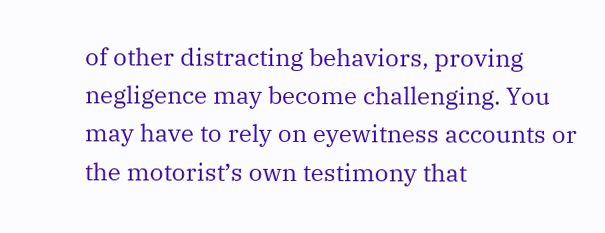of other distracting behaviors, proving negligence may become challenging. You may have to rely on eyewitness accounts or the motorist’s own testimony that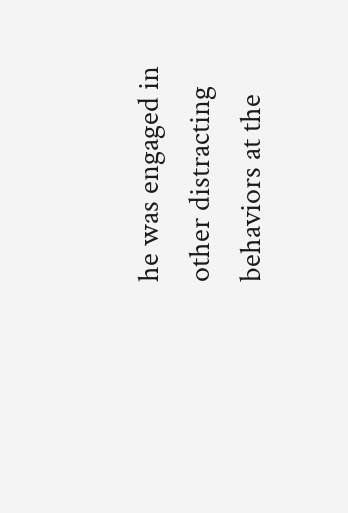he was engaged in other distracting behaviors at the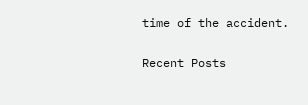time of the accident.

Recent Posts